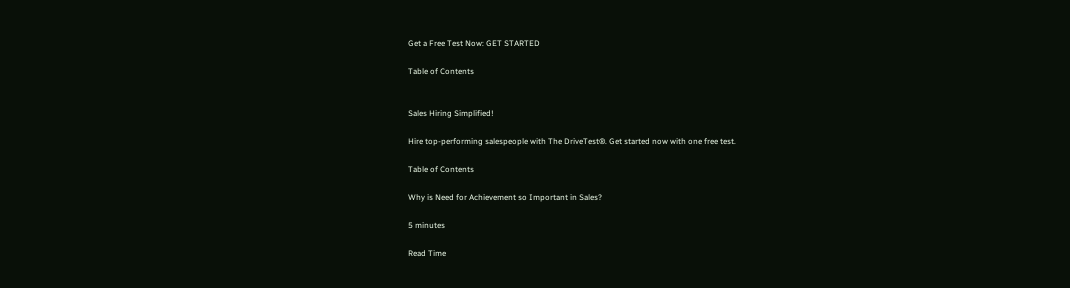Get a Free Test Now: GET STARTED

Table of Contents


Sales Hiring Simplified!

Hire top-performing salespeople with The DriveTest®. Get started now with one free test.

Table of Contents

Why is Need for Achievement so Important in Sales?

5 minutes

Read Time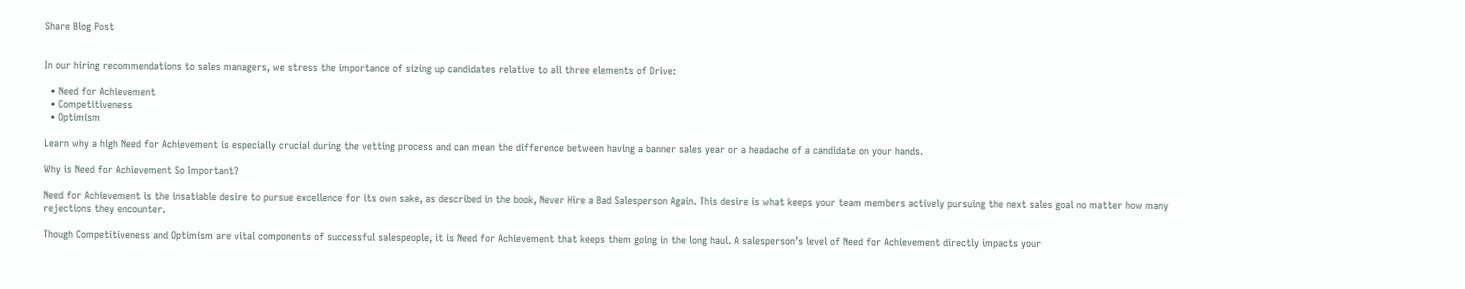Share Blog Post


In our hiring recommendations to sales managers, we stress the importance of sizing up candidates relative to all three elements of Drive:

  • Need for Achievement
  • Competitiveness
  • Optimism

Learn why a high Need for Achievement is especially crucial during the vetting process and can mean the difference between having a banner sales year or a headache of a candidate on your hands.

Why is Need for Achievement So Important?

Need for Achievement is the insatiable desire to pursue excellence for its own sake, as described in the book, Never Hire a Bad Salesperson Again. This desire is what keeps your team members actively pursuing the next sales goal no matter how many rejections they encounter.

Though Competitiveness and Optimism are vital components of successful salespeople, it is Need for Achievement that keeps them going in the long haul. A salesperson’s level of Need for Achievement directly impacts your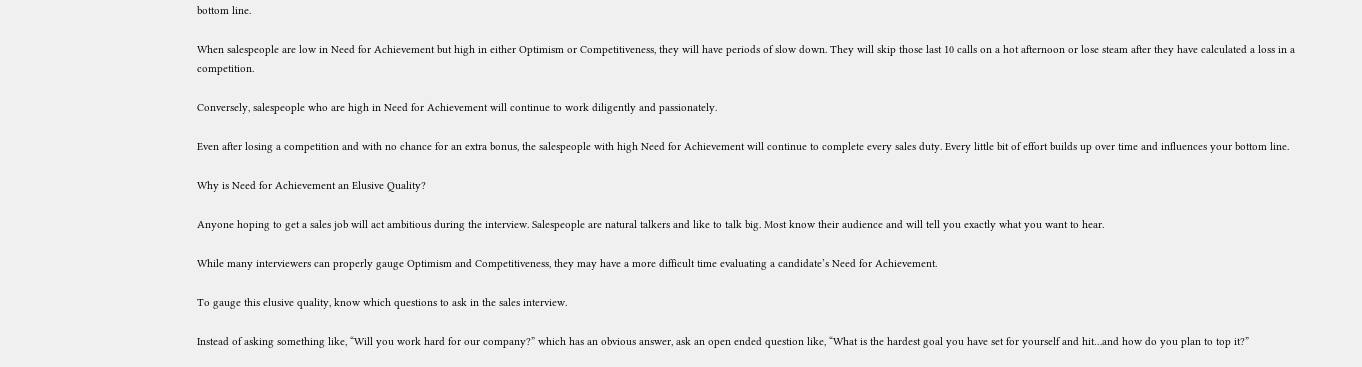bottom line.

When salespeople are low in Need for Achievement but high in either Optimism or Competitiveness, they will have periods of slow down. They will skip those last 10 calls on a hot afternoon or lose steam after they have calculated a loss in a competition.

Conversely, salespeople who are high in Need for Achievement will continue to work diligently and passionately.

Even after losing a competition and with no chance for an extra bonus, the salespeople with high Need for Achievement will continue to complete every sales duty. Every little bit of effort builds up over time and influences your bottom line.

Why is Need for Achievement an Elusive Quality?

Anyone hoping to get a sales job will act ambitious during the interview. Salespeople are natural talkers and like to talk big. Most know their audience and will tell you exactly what you want to hear.

While many interviewers can properly gauge Optimism and Competitiveness, they may have a more difficult time evaluating a candidate’s Need for Achievement.

To gauge this elusive quality, know which questions to ask in the sales interview.

Instead of asking something like, “Will you work hard for our company?” which has an obvious answer, ask an open ended question like, “What is the hardest goal you have set for yourself and hit…and how do you plan to top it?”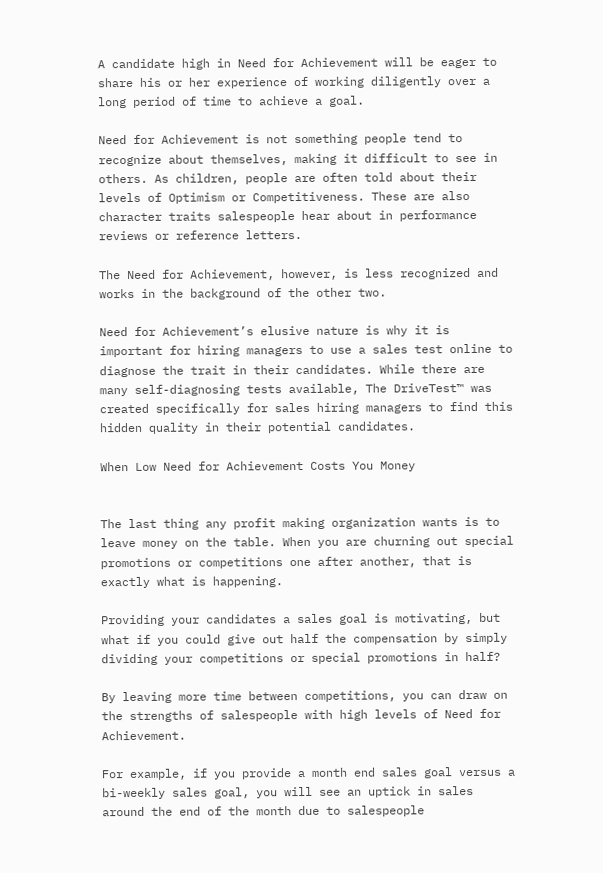A candidate high in Need for Achievement will be eager to share his or her experience of working diligently over a long period of time to achieve a goal.

Need for Achievement is not something people tend to recognize about themselves, making it difficult to see in others. As children, people are often told about their levels of Optimism or Competitiveness. These are also character traits salespeople hear about in performance reviews or reference letters.

The Need for Achievement, however, is less recognized and works in the background of the other two.

Need for Achievement’s elusive nature is why it is important for hiring managers to use a sales test online to diagnose the trait in their candidates. While there are many self-diagnosing tests available, The DriveTest™ was created specifically for sales hiring managers to find this hidden quality in their potential candidates.

When Low Need for Achievement Costs You Money


The last thing any profit making organization wants is to leave money on the table. When you are churning out special promotions or competitions one after another, that is exactly what is happening.

Providing your candidates a sales goal is motivating, but what if you could give out half the compensation by simply dividing your competitions or special promotions in half?

By leaving more time between competitions, you can draw on the strengths of salespeople with high levels of Need for Achievement.

For example, if you provide a month end sales goal versus a bi-weekly sales goal, you will see an uptick in sales around the end of the month due to salespeople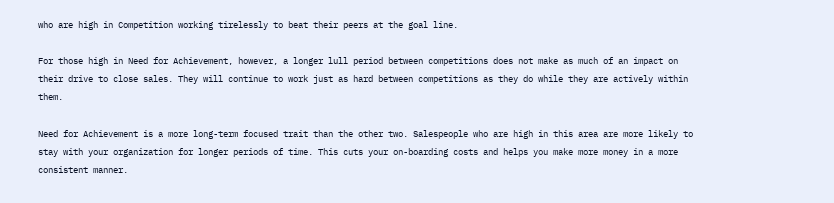who are high in Competition working tirelessly to beat their peers at the goal line.

For those high in Need for Achievement, however, a longer lull period between competitions does not make as much of an impact on their drive to close sales. They will continue to work just as hard between competitions as they do while they are actively within them.

Need for Achievement is a more long-term focused trait than the other two. Salespeople who are high in this area are more likely to stay with your organization for longer periods of time. This cuts your on-boarding costs and helps you make more money in a more consistent manner.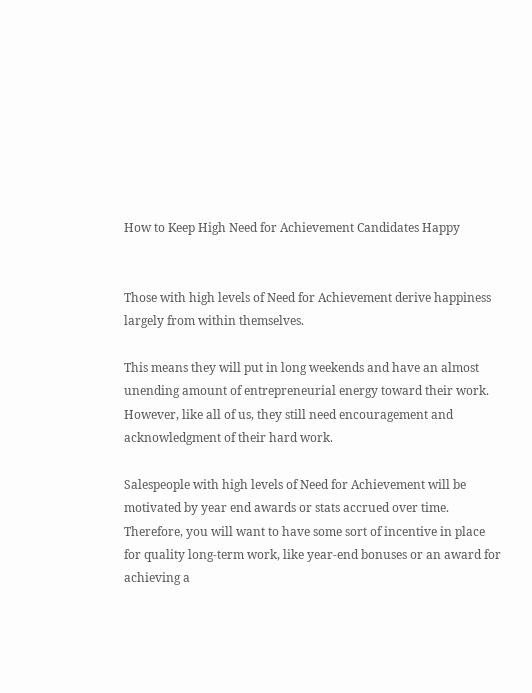How to Keep High Need for Achievement Candidates Happy


Those with high levels of Need for Achievement derive happiness largely from within themselves.

This means they will put in long weekends and have an almost unending amount of entrepreneurial energy toward their work. However, like all of us, they still need encouragement and acknowledgment of their hard work.

Salespeople with high levels of Need for Achievement will be motivated by year end awards or stats accrued over time. Therefore, you will want to have some sort of incentive in place for quality long-term work, like year-end bonuses or an award for achieving a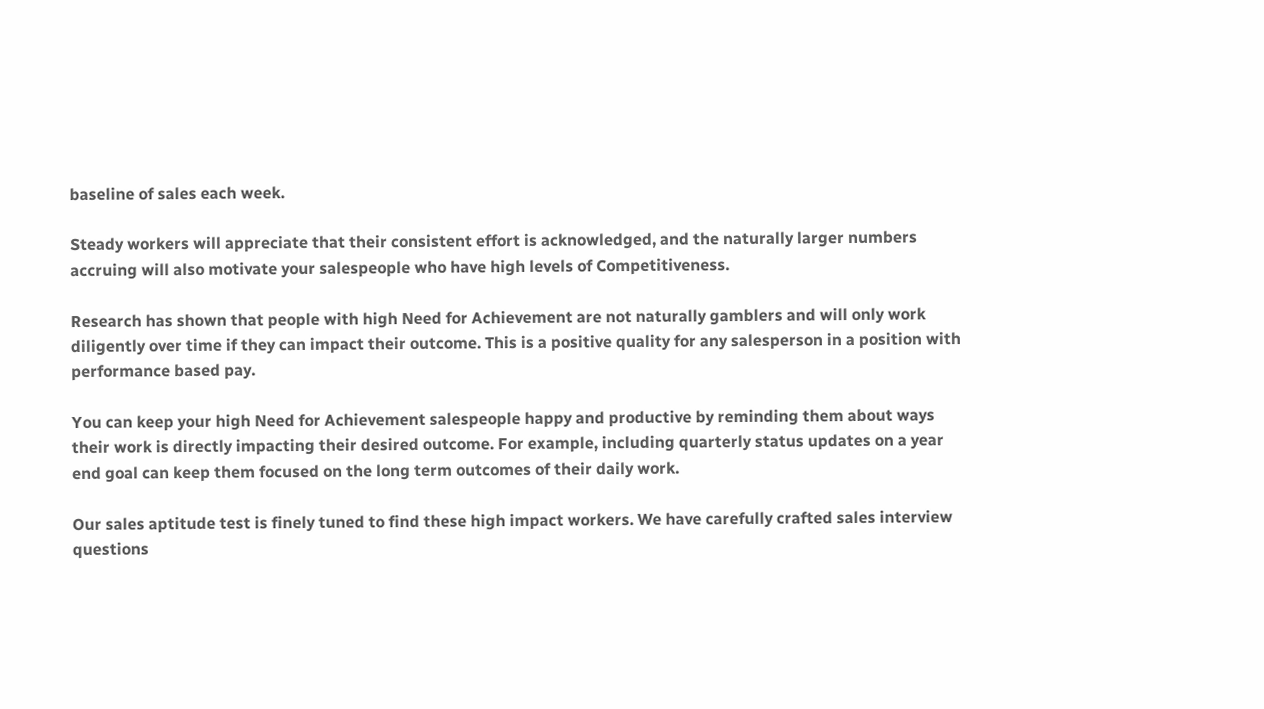baseline of sales each week.

Steady workers will appreciate that their consistent effort is acknowledged, and the naturally larger numbers accruing will also motivate your salespeople who have high levels of Competitiveness.

Research has shown that people with high Need for Achievement are not naturally gamblers and will only work diligently over time if they can impact their outcome. This is a positive quality for any salesperson in a position with performance based pay.

You can keep your high Need for Achievement salespeople happy and productive by reminding them about ways their work is directly impacting their desired outcome. For example, including quarterly status updates on a year end goal can keep them focused on the long term outcomes of their daily work.

Our sales aptitude test is finely tuned to find these high impact workers. We have carefully crafted sales interview questions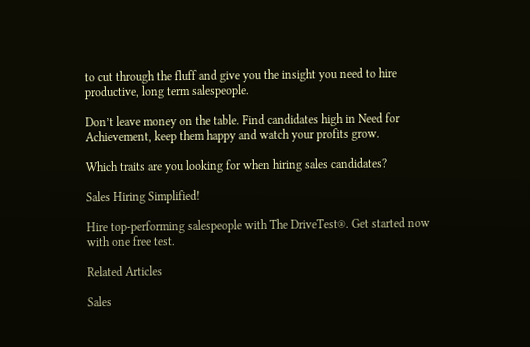to cut through the fluff and give you the insight you need to hire productive, long term salespeople.

Don’t leave money on the table. Find candidates high in Need for Achievement, keep them happy and watch your profits grow.

Which traits are you looking for when hiring sales candidates?

Sales Hiring Simplified!

Hire top-performing salespeople with The DriveTest®. Get started now with one free test.

Related Articles

Sales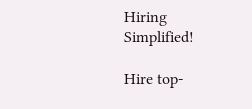Hiring Simplified!

Hire top-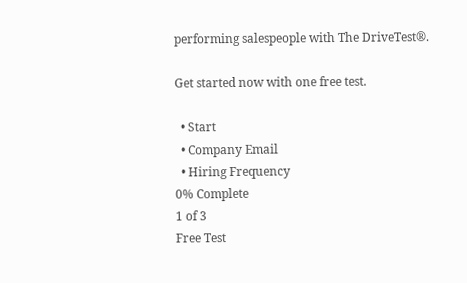performing salespeople with The DriveTest®.

Get started now with one free test.

  • Start
  • Company Email
  • Hiring Frequency
0% Complete
1 of 3
Free Test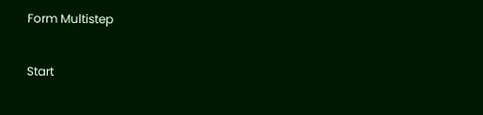Form Multistep

Start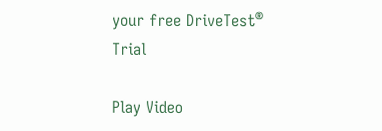your free DriveTest® Trial

Play Video